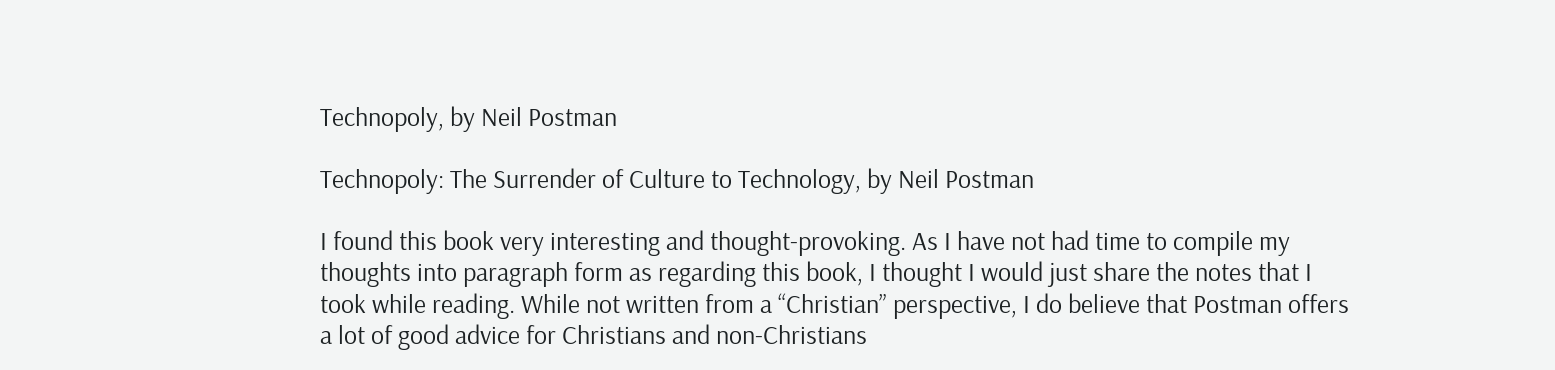Technopoly, by Neil Postman

Technopoly: The Surrender of Culture to Technology, by Neil Postman

I found this book very interesting and thought-provoking. As I have not had time to compile my thoughts into paragraph form as regarding this book, I thought I would just share the notes that I took while reading. While not written from a “Christian” perspective, I do believe that Postman offers a lot of good advice for Christians and non-Christians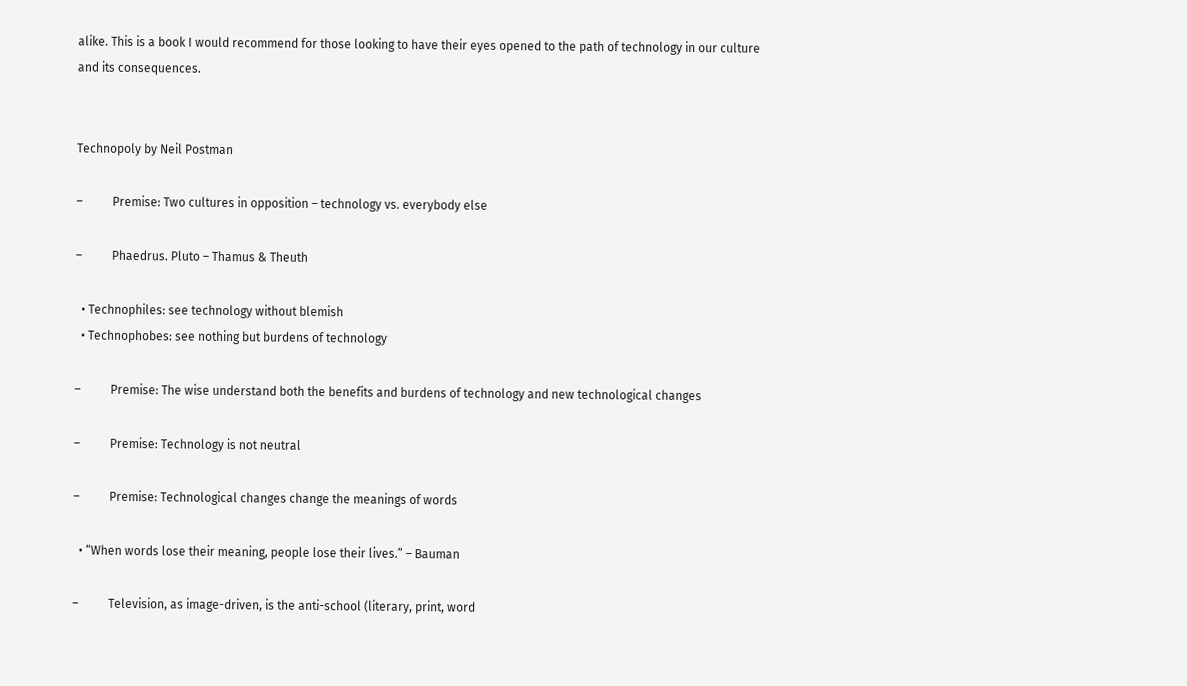alike. This is a book I would recommend for those looking to have their eyes opened to the path of technology in our culture and its consequences.


Technopoly by Neil Postman

–          Premise: Two cultures in opposition – technology vs. everybody else

–          Phaedrus. Pluto – Thamus & Theuth

  • Technophiles: see technology without blemish
  • Technophobes: see nothing but burdens of technology

–          Premise: The wise understand both the benefits and burdens of technology and new technological changes

–          Premise: Technology is not neutral

–          Premise: Technological changes change the meanings of words

  • “When words lose their meaning, people lose their lives.” – Bauman

–          Television, as image-driven, is the anti-school (literary, print, word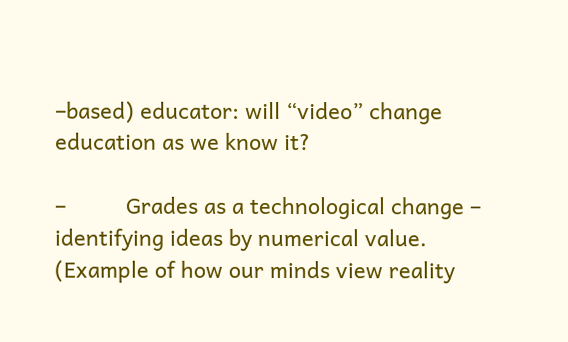–based) educator: will “video” change education as we know it?

–          Grades as a technological change – identifying ideas by numerical value. (Example of how our minds view reality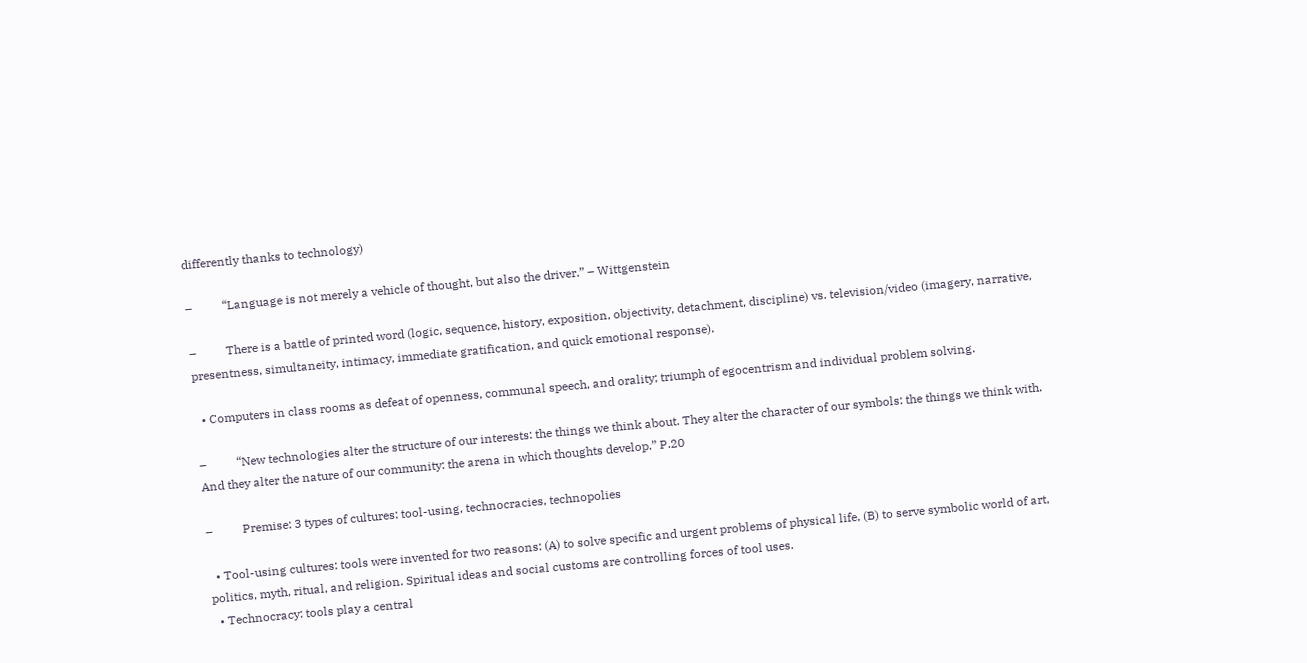differently thanks to technology)

–          “Language is not merely a vehicle of thought, but also the driver.” – Wittgenstein

–          There is a battle of printed word (logic, sequence, history, exposition, objectivity, detachment, discipline) vs. television/video (imagery, narrative, presentness, simultaneity, intimacy, immediate gratification, and quick emotional response).

  • Computers in class rooms as defeat of openness, communal speech, and orality; triumph of egocentrism and individual problem solving.

–          “New technologies alter the structure of our interests: the things we think about. They alter the character of our symbols: the things we think with. And they alter the nature of our community: the arena in which thoughts develop.” P.20

–          Premise: 3 types of cultures: tool-using, technocracies, technopolies

  • Tool-using cultures: tools were invented for two reasons: (A) to solve specific and urgent problems of physical life, (B) to serve symbolic world of art, politics, myth, ritual, and religion. Spiritual ideas and social customs are controlling forces of tool uses.
  • Technocracy: tools play a central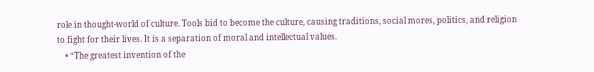role in thought-world of culture. Tools bid to become the culture, causing traditions, social mores, politics, and religion to fight for their lives. It is a separation of moral and intellectual values.
    • “The greatest invention of the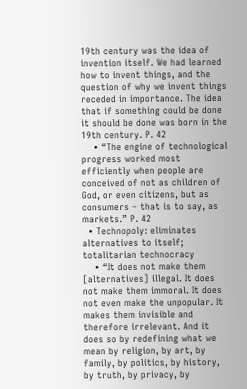19th century was the idea of invention itself. We had learned how to invent things, and the question of why we invent things receded in importance. The idea that if something could be done it should be done was born in the 19th century. P. 42
    • “The engine of technological progress worked most efficiently when people are conceived of not as children of God, or even citizens, but as consumers – that is to say, as markets.” P. 42
  • Technopoly: eliminates alternatives to itself; totalitarian technocracy
    • “It does not make them [alternatives] illegal. It does not make them immoral. It does not even make the unpopular. It makes them invisible and therefore irrelevant. And it does so by redefining what we mean by religion, by art, by family, by politics, by history, by truth, by privacy, by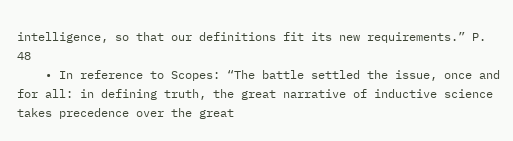intelligence, so that our definitions fit its new requirements.” P. 48
    • In reference to Scopes: “The battle settled the issue, once and for all: in defining truth, the great narrative of inductive science takes precedence over the great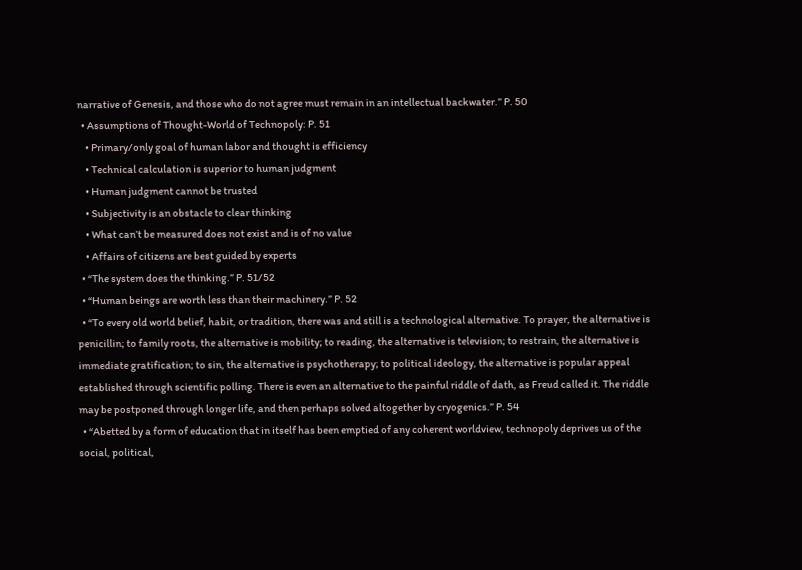narrative of Genesis, and those who do not agree must remain in an intellectual backwater.” P. 50
  • Assumptions of Thought-World of Technopoly: P. 51
    • Primary/only goal of human labor and thought is efficiency
    • Technical calculation is superior to human judgment
    • Human judgment cannot be trusted
    • Subjectivity is an obstacle to clear thinking
    • What can’t be measured does not exist and is of no value
    • Affairs of citizens are best guided by experts
  • “The system does the thinking.” P. 51/52
  • “Human beings are worth less than their machinery.” P. 52
  • “To every old world belief, habit, or tradition, there was and still is a technological alternative. To prayer, the alternative is penicillin; to family roots, the alternative is mobility; to reading, the alternative is television; to restrain, the alternative is immediate gratification; to sin, the alternative is psychotherapy; to political ideology, the alternative is popular appeal established through scientific polling. There is even an alternative to the painful riddle of dath, as Freud called it. The riddle may be postponed through longer life, and then perhaps solved altogether by cryogenics.” P. 54
  • “Abetted by a form of education that in itself has been emptied of any coherent worldview, technopoly deprives us of the social, political,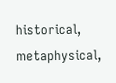historical, metaphysical,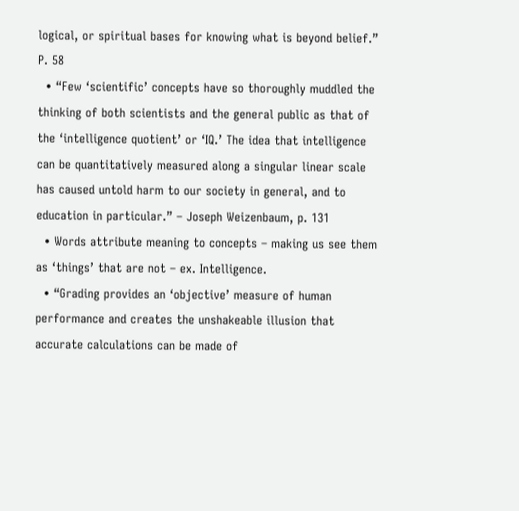logical, or spiritual bases for knowing what is beyond belief.” P. 58
  • “Few ‘scientific’ concepts have so thoroughly muddled the thinking of both scientists and the general public as that of the ‘intelligence quotient’ or ‘IQ.’ The idea that intelligence can be quantitatively measured along a singular linear scale has caused untold harm to our society in general, and to education in particular.” – Joseph Weizenbaum, p. 131
  • Words attribute meaning to concepts – making us see them as ‘things’ that are not – ex. Intelligence.
  • “Grading provides an ‘objective’ measure of human performance and creates the unshakeable illusion that accurate calculations can be made of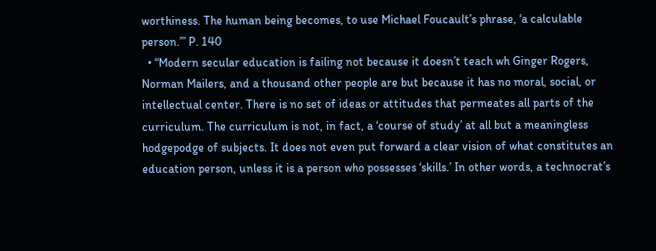worthiness. The human being becomes, to use Michael Foucault’s phrase, ‘a calculable person.’” P. 140
  • “Modern secular education is failing not because it doesn’t teach wh Ginger Rogers, Norman Mailers, and a thousand other people are but because it has no moral, social, or intellectual center. There is no set of ideas or attitudes that permeates all parts of the curriculum. The curriculum is not, in fact, a ‘course of study’ at all but a meaningless hodgepodge of subjects. It does not even put forward a clear vision of what constitutes an education person, unless it is a person who possesses ‘skills.’ In other words, a technocrat’s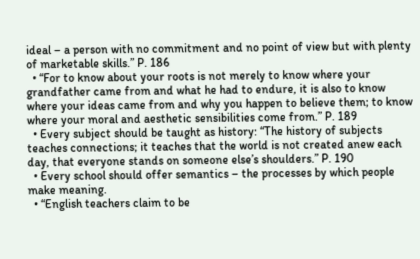ideal – a person with no commitment and no point of view but with plenty of marketable skills.” P. 186
  • “For to know about your roots is not merely to know where your grandfather came from and what he had to endure, it is also to know where your ideas came from and why you happen to believe them; to know where your moral and aesthetic sensibilities come from.” P. 189
  • Every subject should be taught as history: “The history of subjects teaches connections; it teaches that the world is not created anew each day, that everyone stands on someone else’s shoulders.” P. 190
  • Every school should offer semantics – the processes by which people make meaning.
  • “English teachers claim to be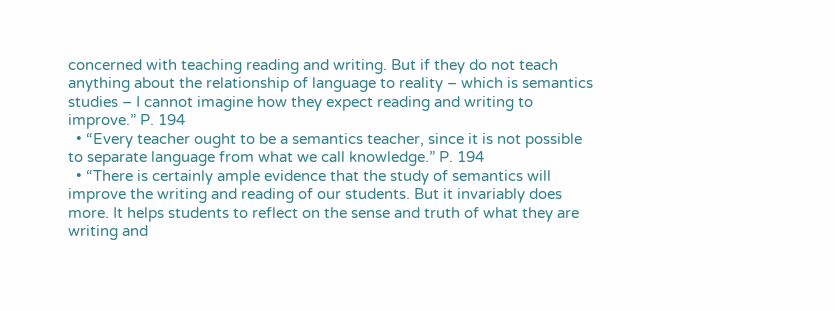concerned with teaching reading and writing. But if they do not teach anything about the relationship of language to reality – which is semantics studies – I cannot imagine how they expect reading and writing to improve.” P. 194
  • “Every teacher ought to be a semantics teacher, since it is not possible to separate language from what we call knowledge.” P. 194
  • “There is certainly ample evidence that the study of semantics will improve the writing and reading of our students. But it invariably does more. It helps students to reflect on the sense and truth of what they are writing and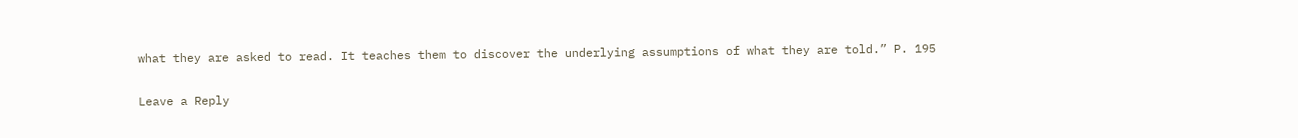what they are asked to read. It teaches them to discover the underlying assumptions of what they are told.” P. 195

Leave a Reply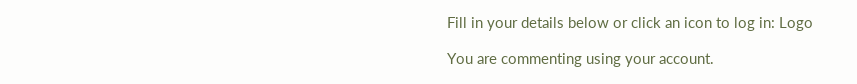Fill in your details below or click an icon to log in: Logo

You are commenting using your account.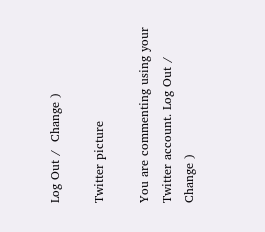Log Out /  Change )

Twitter picture

You are commenting using your Twitter account. Log Out /  Change )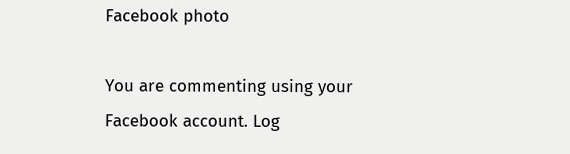Facebook photo

You are commenting using your Facebook account. Log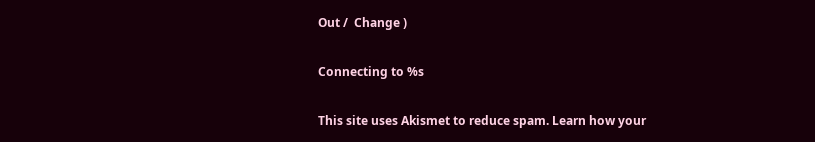Out /  Change )

Connecting to %s

This site uses Akismet to reduce spam. Learn how your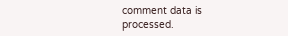comment data is processed.